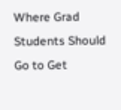Where Grad Students Should Go to Get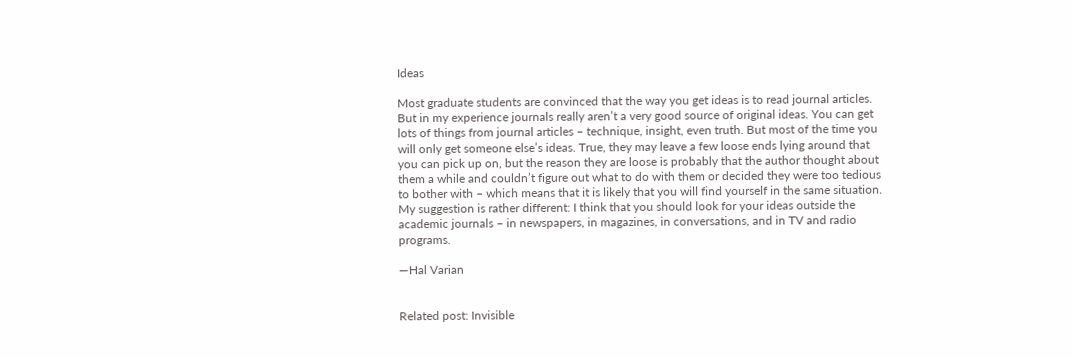Ideas

Most graduate students are convinced that the way you get ideas is to read journal articles. But in my experience journals really aren’t a very good source of original ideas. You can get lots of things from journal articles – technique, insight, even truth. But most of the time you will only get someone else’s ideas. True, they may leave a few loose ends lying around that you can pick up on, but the reason they are loose is probably that the author thought about them a while and couldn’t figure out what to do with them or decided they were too tedious to bother with – which means that it is likely that you will find yourself in the same situation. My suggestion is rather different: I think that you should look for your ideas outside the academic journals – in newspapers, in magazines, in conversations, and in TV and radio programs.

—Hal Varian


Related post: Invisible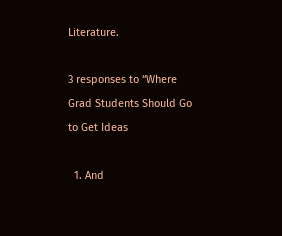Literature.

3 responses to “Where Grad Students Should Go to Get Ideas

  1. And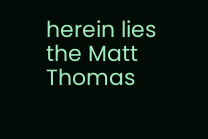herein lies the Matt Thomas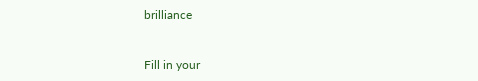brilliance


Fill in your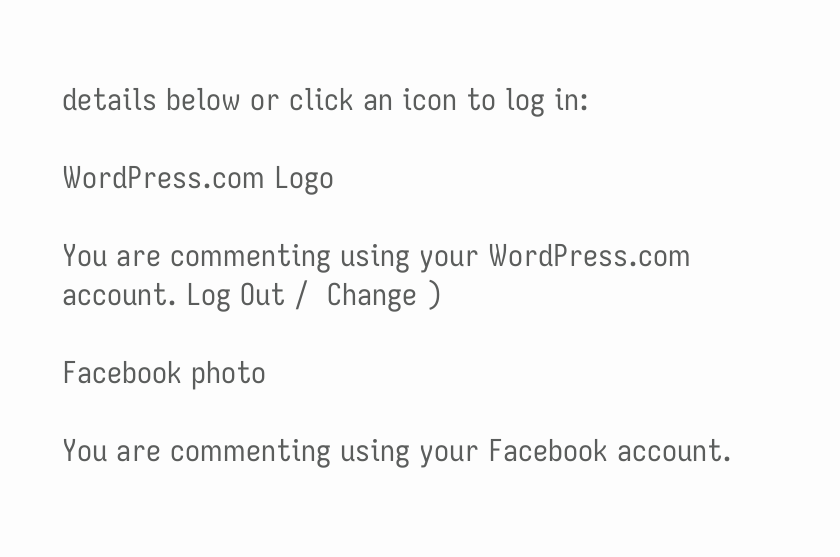details below or click an icon to log in:

WordPress.com Logo

You are commenting using your WordPress.com account. Log Out /  Change )

Facebook photo

You are commenting using your Facebook account.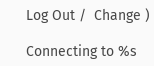Log Out /  Change )

Connecting to %s